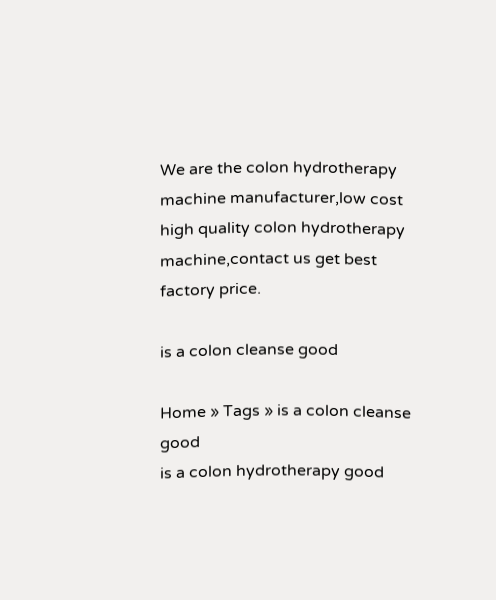We are the colon hydrotherapy machine manufacturer,low cost high quality colon hydrotherapy machine,contact us get best factory price.

is a colon cleanse good

Home » Tags » is a colon cleanse good
is a colon hydrotherapy good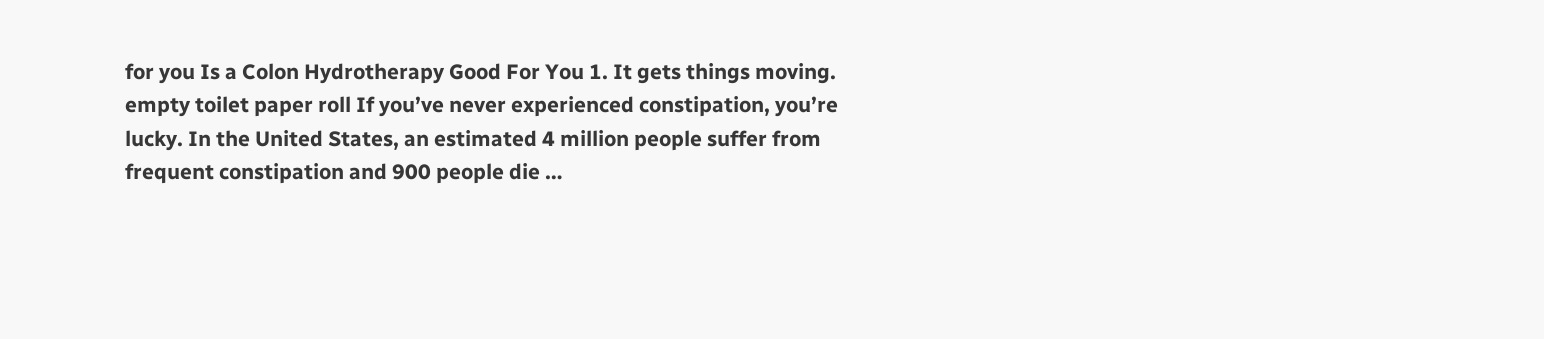for you Is a Colon Hydrotherapy Good For You 1. It gets things moving. empty toilet paper roll If you’ve never experienced constipation, you’re lucky. In the United States, an estimated 4 million people suffer from frequent constipation and 900 people die …